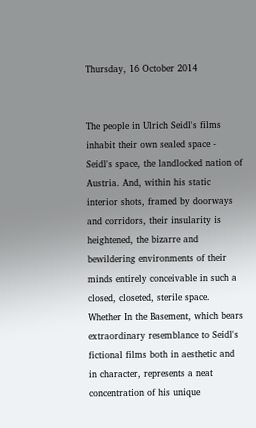Thursday, 16 October 2014


The people in Ulrich Seidl's films inhabit their own sealed space - Seidl's space, the landlocked nation of Austria. And, within his static interior shots, framed by doorways and corridors, their insularity is heightened, the bizarre and bewildering environments of their minds entirely conceivable in such a closed, closeted, sterile space. Whether In the Basement, which bears extraordinary resemblance to Seidl's fictional films both in aesthetic and in character, represents a neat concentration of his unique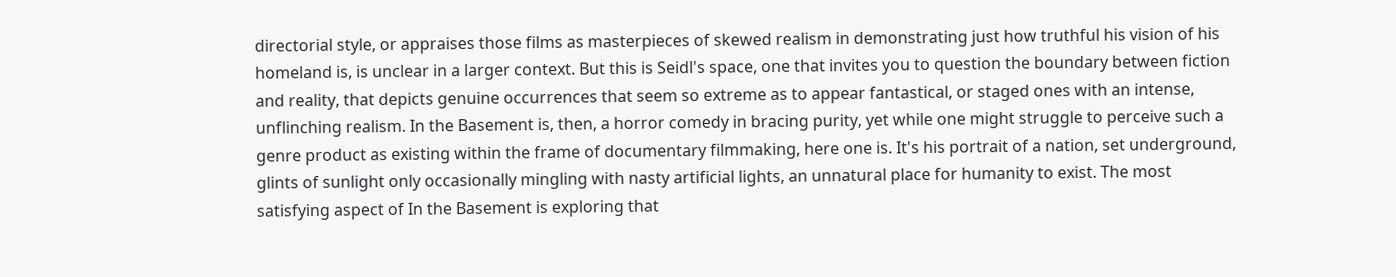directorial style, or appraises those films as masterpieces of skewed realism in demonstrating just how truthful his vision of his homeland is, is unclear in a larger context. But this is Seidl's space, one that invites you to question the boundary between fiction and reality, that depicts genuine occurrences that seem so extreme as to appear fantastical, or staged ones with an intense, unflinching realism. In the Basement is, then, a horror comedy in bracing purity, yet while one might struggle to perceive such a genre product as existing within the frame of documentary filmmaking, here one is. It's his portrait of a nation, set underground, glints of sunlight only occasionally mingling with nasty artificial lights, an unnatural place for humanity to exist. The most satisfying aspect of In the Basement is exploring that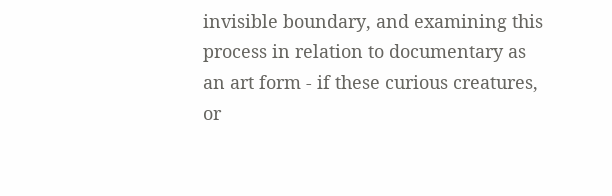invisible boundary, and examining this process in relation to documentary as an art form - if these curious creatures, or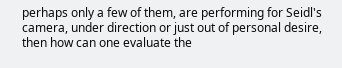perhaps only a few of them, are performing for Seidl's camera, under direction or just out of personal desire, then how can one evaluate the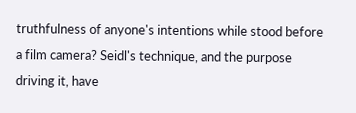truthfulness of anyone's intentions while stood before a film camera? Seidl's technique, and the purpose driving it, have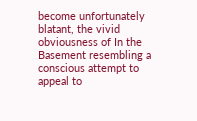become unfortunately blatant, the vivid obviousness of In the Basement resembling a conscious attempt to appeal to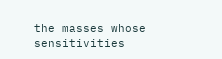the masses whose sensitivities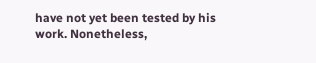have not yet been tested by his work. Nonetheless,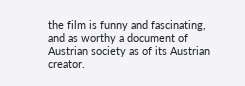the film is funny and fascinating, and as worthy a document of Austrian society as of its Austrian creator.